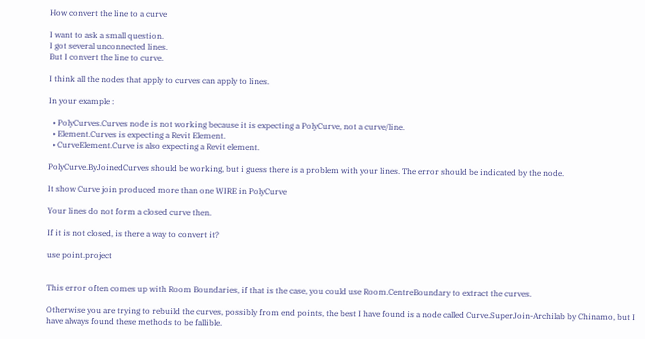How convert the line to a curve

I want to ask a small question.
I got several unconnected lines.
But I convert the line to curve.

I think all the nodes that apply to curves can apply to lines.

In your example :

  • PolyCurves.Curves node is not working because it is expecting a PolyCurve, not a curve/line.
  • Element.Curves is expecting a Revit Element.
  • CurveElement.Curve is also expecting a Revit element.

PolyCurve.ByJoinedCurves should be working, but i guess there is a problem with your lines. The error should be indicated by the node.

It show Curve join produced more than one WIRE in PolyCurve

Your lines do not form a closed curve then.

If it is not closed, is there a way to convert it?

use point.project


This error often comes up with Room Boundaries, if that is the case, you could use Room.CentreBoundary to extract the curves.

Otherwise you are trying to rebuild the curves, possibly from end points, the best I have found is a node called Curve.SuperJoin-Archilab by Chinamo, but I have always found these methods to be fallible.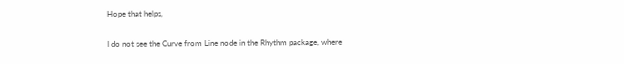Hope that helps,


I do not see the Curve from Line node in the Rhythm package, where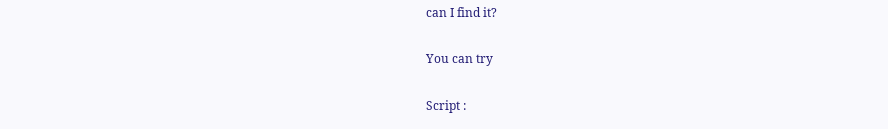can I find it?

You can try

Script :